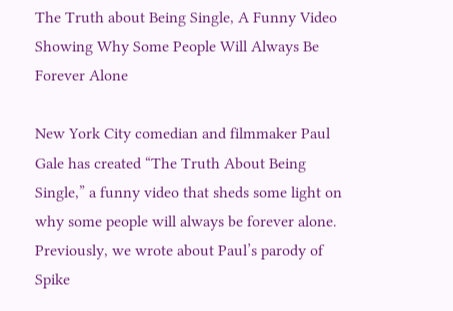The Truth about Being Single, A Funny Video Showing Why Some People Will Always Be Forever Alone

New York City comedian and filmmaker Paul Gale has created “The Truth About Being Single,” a funny video that sheds some light on why some people will always be forever alone. Previously, we wrote about Paul’s parody of Spike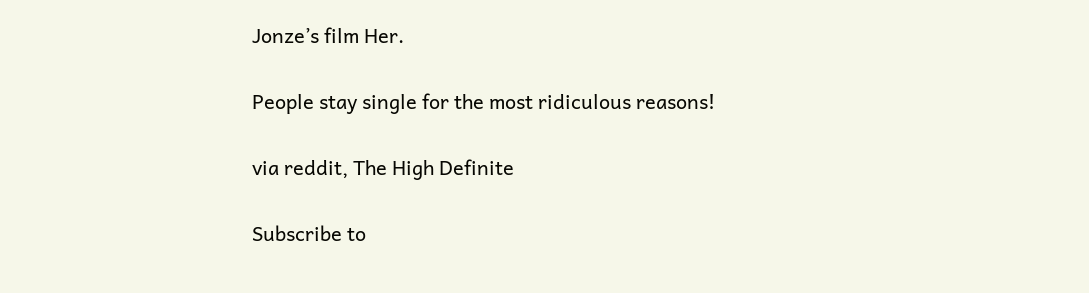Jonze’s film Her.

People stay single for the most ridiculous reasons!

via reddit, The High Definite

Subscribe to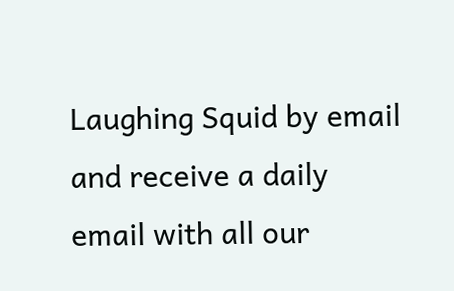Laughing Squid by email and receive a daily email with all our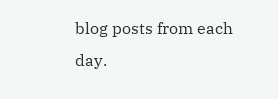blog posts from each day.